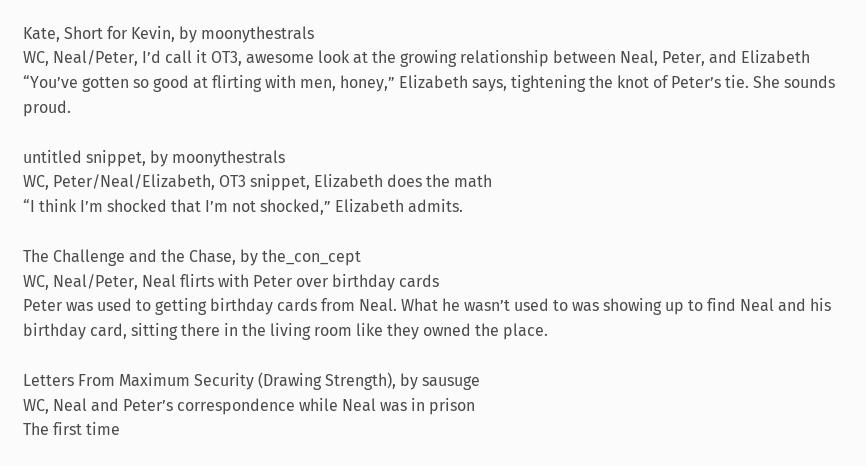Kate, Short for Kevin, by moonythestrals
WC, Neal/Peter, I’d call it OT3, awesome look at the growing relationship between Neal, Peter, and Elizabeth
“You’ve gotten so good at flirting with men, honey,” Elizabeth says, tightening the knot of Peter’s tie. She sounds proud.

untitled snippet, by moonythestrals
WC, Peter/Neal/Elizabeth, OT3 snippet, Elizabeth does the math
“I think I’m shocked that I’m not shocked,” Elizabeth admits.

The Challenge and the Chase, by the_con_cept
WC, Neal/Peter, Neal flirts with Peter over birthday cards
Peter was used to getting birthday cards from Neal. What he wasn’t used to was showing up to find Neal and his birthday card, sitting there in the living room like they owned the place.

Letters From Maximum Security (Drawing Strength), by sausuge
WC, Neal and Peter’s correspondence while Neal was in prison
The first time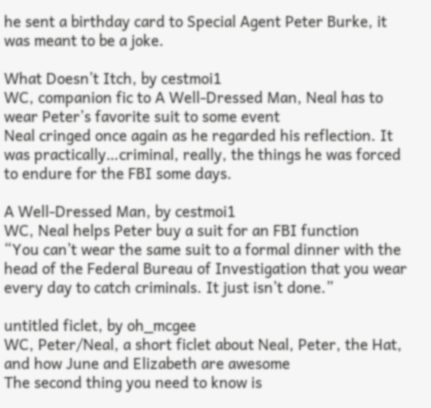he sent a birthday card to Special Agent Peter Burke, it was meant to be a joke.

What Doesn’t Itch, by cestmoi1
WC, companion fic to A Well-Dressed Man, Neal has to wear Peter’s favorite suit to some event
Neal cringed once again as he regarded his reflection. It was practically…criminal, really, the things he was forced to endure for the FBI some days.

A Well-Dressed Man, by cestmoi1
WC, Neal helps Peter buy a suit for an FBI function
“You can’t wear the same suit to a formal dinner with the head of the Federal Bureau of Investigation that you wear every day to catch criminals. It just isn’t done.”

untitled ficlet, by oh_mcgee
WC, Peter/Neal, a short ficlet about Neal, Peter, the Hat, and how June and Elizabeth are awesome
The second thing you need to know is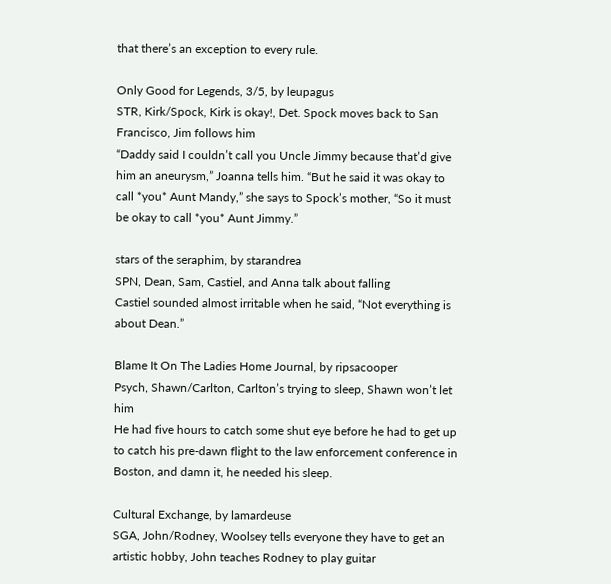that there’s an exception to every rule.

Only Good for Legends, 3/5, by leupagus
STR, Kirk/Spock, Kirk is okay!, Det. Spock moves back to San Francisco, Jim follows him
“Daddy said I couldn’t call you Uncle Jimmy because that’d give him an aneurysm,” Joanna tells him. “But he said it was okay to call *you* Aunt Mandy,” she says to Spock’s mother, “So it must be okay to call *you* Aunt Jimmy.”

stars of the seraphim, by starandrea
SPN, Dean, Sam, Castiel, and Anna talk about falling
Castiel sounded almost irritable when he said, “Not everything is about Dean.”

Blame It On The Ladies Home Journal, by ripsacooper
Psych, Shawn/Carlton, Carlton’s trying to sleep, Shawn won’t let him
He had five hours to catch some shut eye before he had to get up to catch his pre-dawn flight to the law enforcement conference in Boston, and damn it, he needed his sleep.

Cultural Exchange, by lamardeuse
SGA, John/Rodney, Woolsey tells everyone they have to get an artistic hobby, John teaches Rodney to play guitar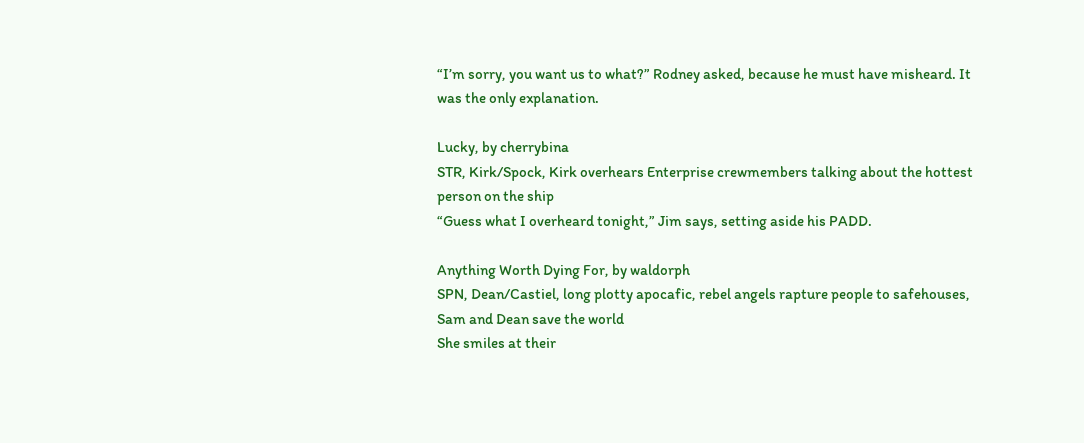“I’m sorry, you want us to what?” Rodney asked, because he must have misheard. It was the only explanation.

Lucky, by cherrybina
STR, Kirk/Spock, Kirk overhears Enterprise crewmembers talking about the hottest person on the ship
“Guess what I overheard tonight,” Jim says, setting aside his PADD.

Anything Worth Dying For, by waldorph
SPN, Dean/Castiel, long plotty apocafic, rebel angels rapture people to safehouses, Sam and Dean save the world
She smiles at their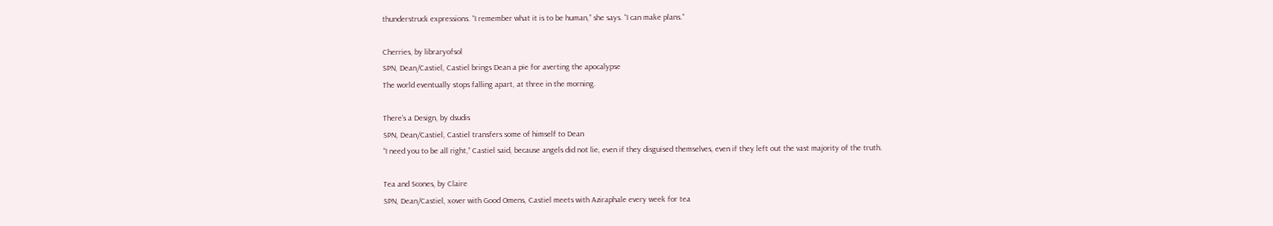thunderstruck expressions. “I remember what it is to be human,” she says. “I can make plans.”

Cherries, by libraryofsol
SPN, Dean/Castiel, Castiel brings Dean a pie for averting the apocalypse
The world eventually stops falling apart, at three in the morning.

There’s a Design, by dsudis
SPN, Dean/Castiel, Castiel transfers some of himself to Dean
“I need you to be all right,” Castiel said, because angels did not lie, even if they disguised themselves, even if they left out the vast majority of the truth.

Tea and Scones, by Claire
SPN, Dean/Castiel, xover with Good Omens, Castiel meets with Aziraphale every week for tea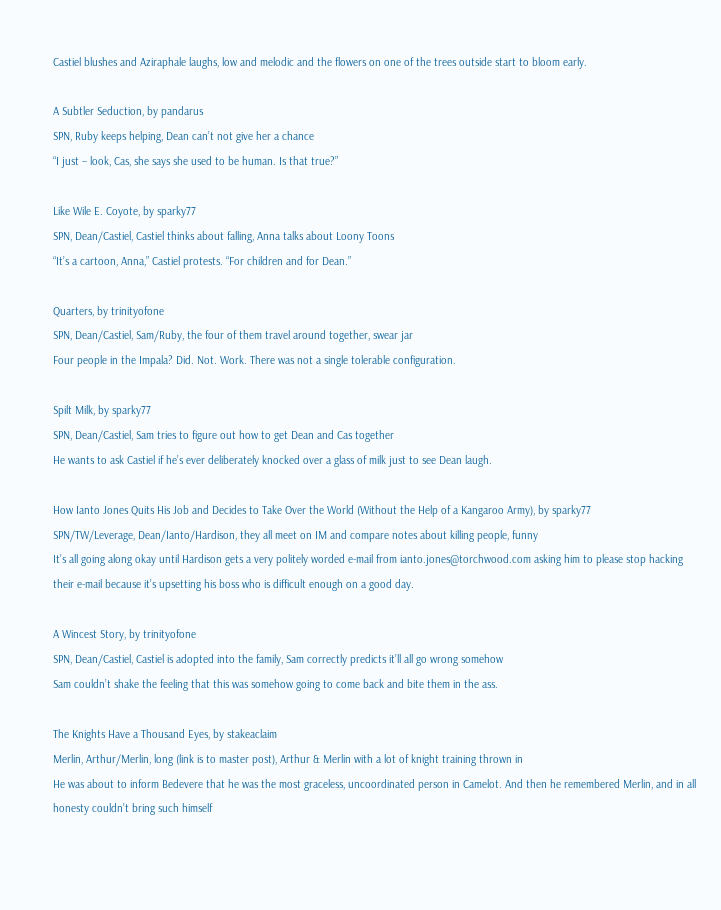Castiel blushes and Aziraphale laughs, low and melodic and the flowers on one of the trees outside start to bloom early.

A Subtler Seduction, by pandarus
SPN, Ruby keeps helping, Dean can’t not give her a chance
“I just – look, Cas, she says she used to be human. Is that true?”

Like Wile E. Coyote, by sparky77
SPN, Dean/Castiel, Castiel thinks about falling, Anna talks about Loony Toons
“It’s a cartoon, Anna,” Castiel protests. “For children and for Dean.”

Quarters, by trinityofone
SPN, Dean/Castiel, Sam/Ruby, the four of them travel around together, swear jar
Four people in the Impala? Did. Not. Work. There was not a single tolerable configuration.

Spilt Milk, by sparky77
SPN, Dean/Castiel, Sam tries to figure out how to get Dean and Cas together
He wants to ask Castiel if he’s ever deliberately knocked over a glass of milk just to see Dean laugh.

How Ianto Jones Quits His Job and Decides to Take Over the World (Without the Help of a Kangaroo Army), by sparky77
SPN/TW/Leverage, Dean/Ianto/Hardison, they all meet on IM and compare notes about killing people, funny
It’s all going along okay until Hardison gets a very politely worded e-mail from ianto.jones@torchwood.com asking him to please stop hacking their e-mail because it’s upsetting his boss who is difficult enough on a good day.

A Wincest Story, by trinityofone
SPN, Dean/Castiel, Castiel is adopted into the family, Sam correctly predicts it’ll all go wrong somehow
Sam couldn’t shake the feeling that this was somehow going to come back and bite them in the ass.

The Knights Have a Thousand Eyes, by stakeaclaim
Merlin, Arthur/Merlin, long (link is to master post), Arthur & Merlin with a lot of knight training thrown in
He was about to inform Bedevere that he was the most graceless, uncoordinated person in Camelot. And then he remembered Merlin, and in all honesty couldn’t bring such himself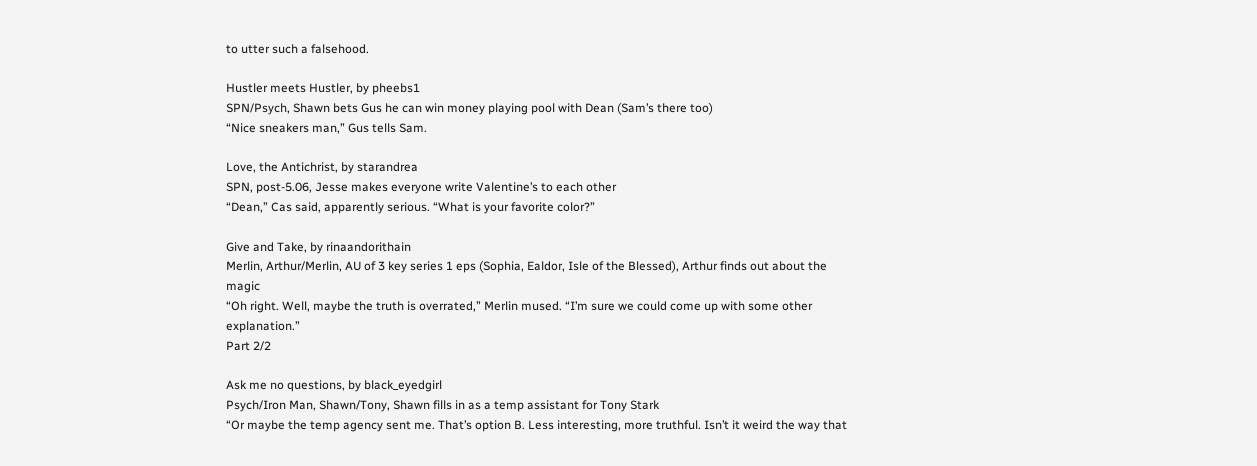to utter such a falsehood.

Hustler meets Hustler, by pheebs1
SPN/Psych, Shawn bets Gus he can win money playing pool with Dean (Sam’s there too)
“Nice sneakers man,” Gus tells Sam.

Love, the Antichrist, by starandrea
SPN, post-5.06, Jesse makes everyone write Valentine’s to each other
“Dean,” Cas said, apparently serious. “What is your favorite color?”

Give and Take, by rinaandorithain
Merlin, Arthur/Merlin, AU of 3 key series 1 eps (Sophia, Ealdor, Isle of the Blessed), Arthur finds out about the magic
“Oh right. Well, maybe the truth is overrated,” Merlin mused. “I’m sure we could come up with some other explanation.”
Part 2/2

Ask me no questions, by black_eyedgirl
Psych/Iron Man, Shawn/Tony, Shawn fills in as a temp assistant for Tony Stark
“Or maybe the temp agency sent me. That’s option B. Less interesting, more truthful. Isn’t it weird the way that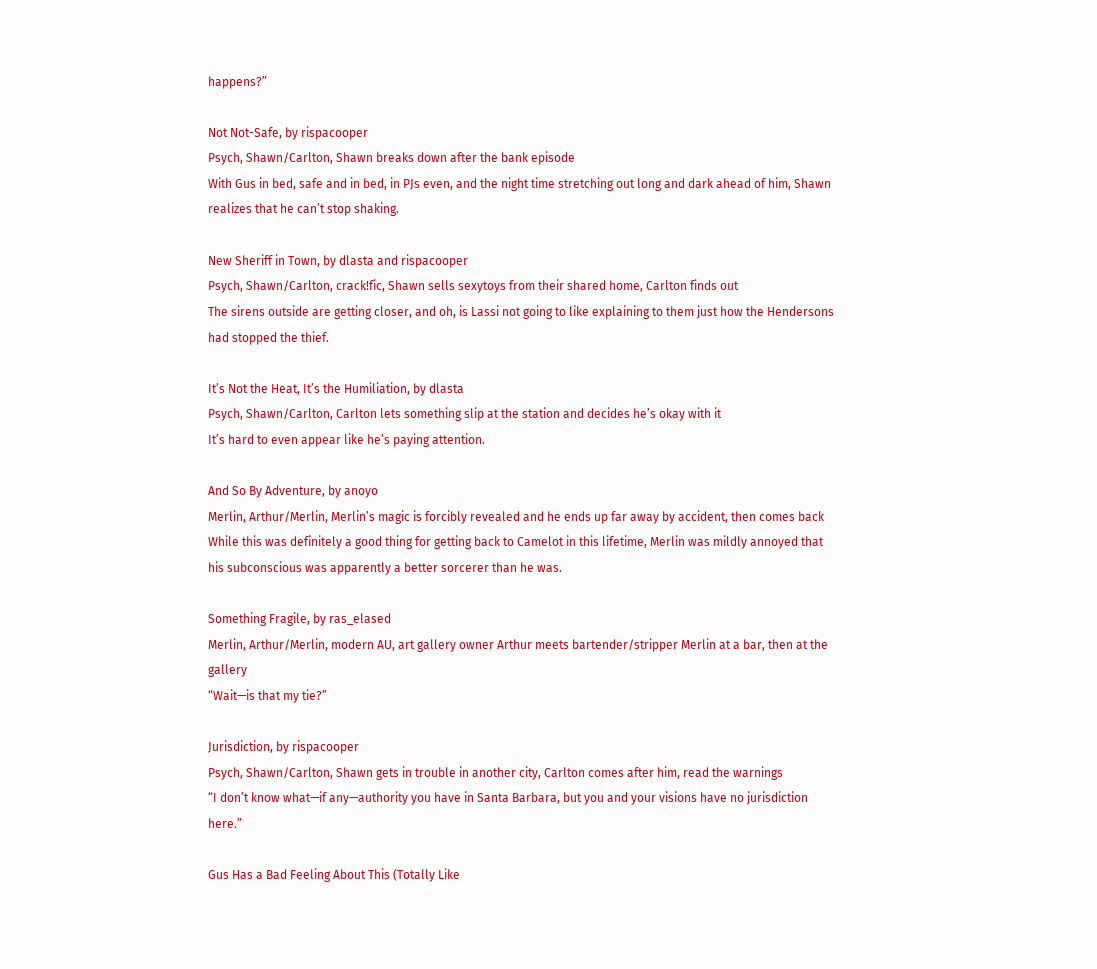happens?”

Not Not-Safe, by rispacooper
Psych, Shawn/Carlton, Shawn breaks down after the bank episode
With Gus in bed, safe and in bed, in PJs even, and the night time stretching out long and dark ahead of him, Shawn realizes that he can’t stop shaking.

New Sheriff in Town, by dlasta and rispacooper
Psych, Shawn/Carlton, crack!fic, Shawn sells sexytoys from their shared home, Carlton finds out
The sirens outside are getting closer, and oh, is Lassi not going to like explaining to them just how the Hendersons had stopped the thief.

It’s Not the Heat, It’s the Humiliation, by dlasta
Psych, Shawn/Carlton, Carlton lets something slip at the station and decides he’s okay with it
It’s hard to even appear like he’s paying attention.

And So By Adventure, by anoyo
Merlin, Arthur/Merlin, Merlin’s magic is forcibly revealed and he ends up far away by accident, then comes back
While this was definitely a good thing for getting back to Camelot in this lifetime, Merlin was mildly annoyed that his subconscious was apparently a better sorcerer than he was.

Something Fragile, by ras_elased
Merlin, Arthur/Merlin, modern AU, art gallery owner Arthur meets bartender/stripper Merlin at a bar, then at the gallery
“Wait—is that my tie?”

Jurisdiction, by rispacooper
Psych, Shawn/Carlton, Shawn gets in trouble in another city, Carlton comes after him, read the warnings
“I don’t know what—if any—authority you have in Santa Barbara, but you and your visions have no jurisdiction here.”

Gus Has a Bad Feeling About This (Totally Like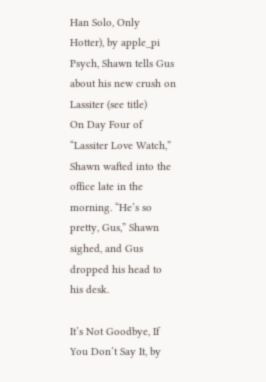Han Solo, Only Hotter), by apple_pi
Psych, Shawn tells Gus about his new crush on Lassiter (see title)
On Day Four of “Lassiter Love Watch,” Shawn wafted into the office late in the morning. “He’s so pretty, Gus,” Shawn sighed, and Gus dropped his head to his desk.

It’s Not Goodbye, If You Don’t Say It, by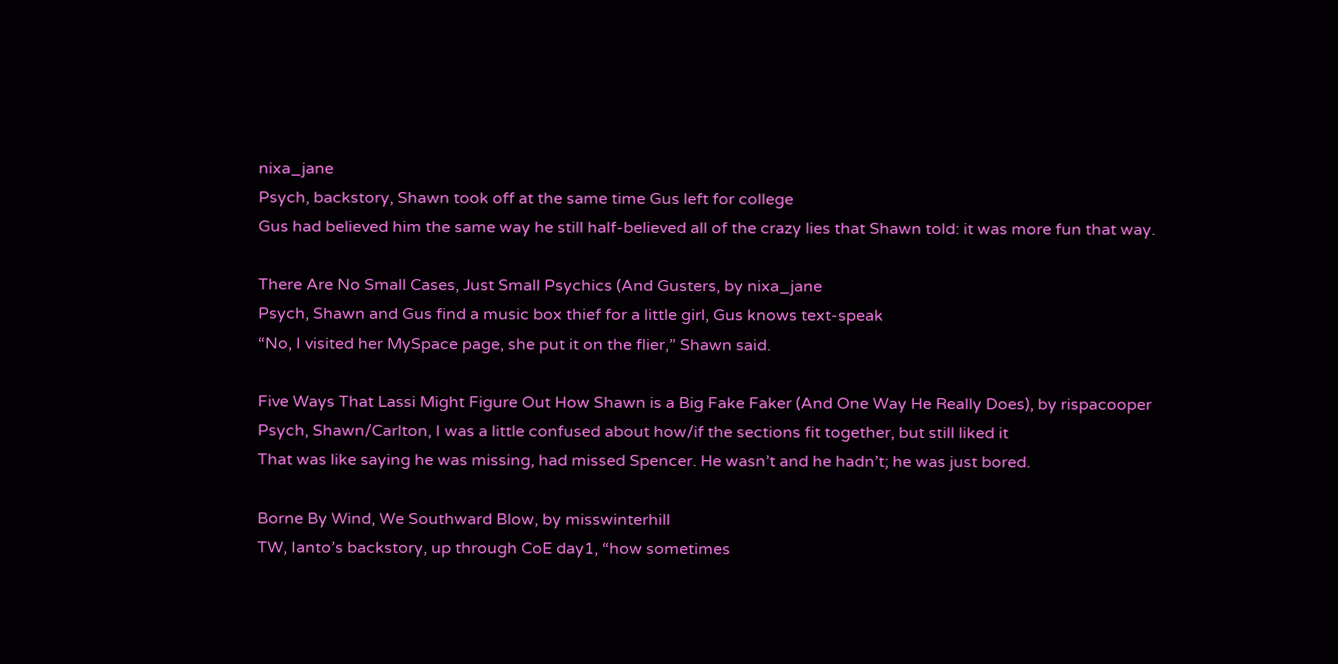nixa_jane
Psych, backstory, Shawn took off at the same time Gus left for college
Gus had believed him the same way he still half-believed all of the crazy lies that Shawn told: it was more fun that way.

There Are No Small Cases, Just Small Psychics (And Gusters, by nixa_jane
Psych, Shawn and Gus find a music box thief for a little girl, Gus knows text-speak
“No, I visited her MySpace page, she put it on the flier,” Shawn said.

Five Ways That Lassi Might Figure Out How Shawn is a Big Fake Faker (And One Way He Really Does), by rispacooper
Psych, Shawn/Carlton, I was a little confused about how/if the sections fit together, but still liked it
That was like saying he was missing, had missed Spencer. He wasn’t and he hadn’t; he was just bored.

Borne By Wind, We Southward Blow, by misswinterhill
TW, Ianto’s backstory, up through CoE day1, “how sometimes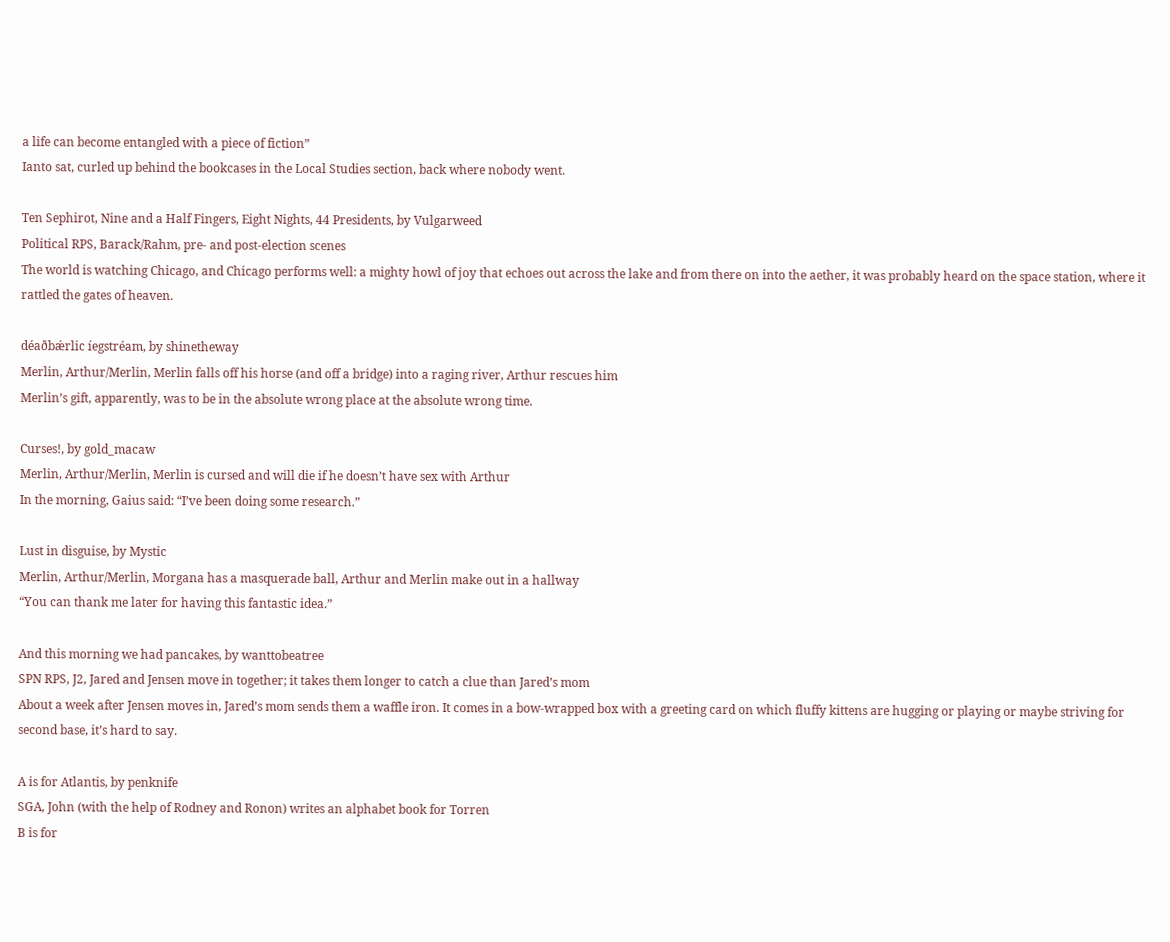a life can become entangled with a piece of fiction”
Ianto sat, curled up behind the bookcases in the Local Studies section, back where nobody went.

Ten Sephirot, Nine and a Half Fingers, Eight Nights, 44 Presidents, by Vulgarweed
Political RPS, Barack/Rahm, pre- and post-election scenes
The world is watching Chicago, and Chicago performs well: a mighty howl of joy that echoes out across the lake and from there on into the aether, it was probably heard on the space station, where it rattled the gates of heaven.

déaðbǽrlic íegstréam, by shinetheway
Merlin, Arthur/Merlin, Merlin falls off his horse (and off a bridge) into a raging river, Arthur rescues him
Merlin’s gift, apparently, was to be in the absolute wrong place at the absolute wrong time.

Curses!, by gold_macaw
Merlin, Arthur/Merlin, Merlin is cursed and will die if he doesn’t have sex with Arthur
In the morning, Gaius said: “I’ve been doing some research.”

Lust in disguise, by Mystic
Merlin, Arthur/Merlin, Morgana has a masquerade ball, Arthur and Merlin make out in a hallway
“You can thank me later for having this fantastic idea.”

And this morning we had pancakes, by wanttobeatree
SPN RPS, J2, Jared and Jensen move in together; it takes them longer to catch a clue than Jared’s mom
About a week after Jensen moves in, Jared’s mom sends them a waffle iron. It comes in a bow-wrapped box with a greeting card on which fluffy kittens are hugging or playing or maybe striving for second base, it’s hard to say.

A is for Atlantis, by penknife
SGA, John (with the help of Rodney and Ronon) writes an alphabet book for Torren
B is for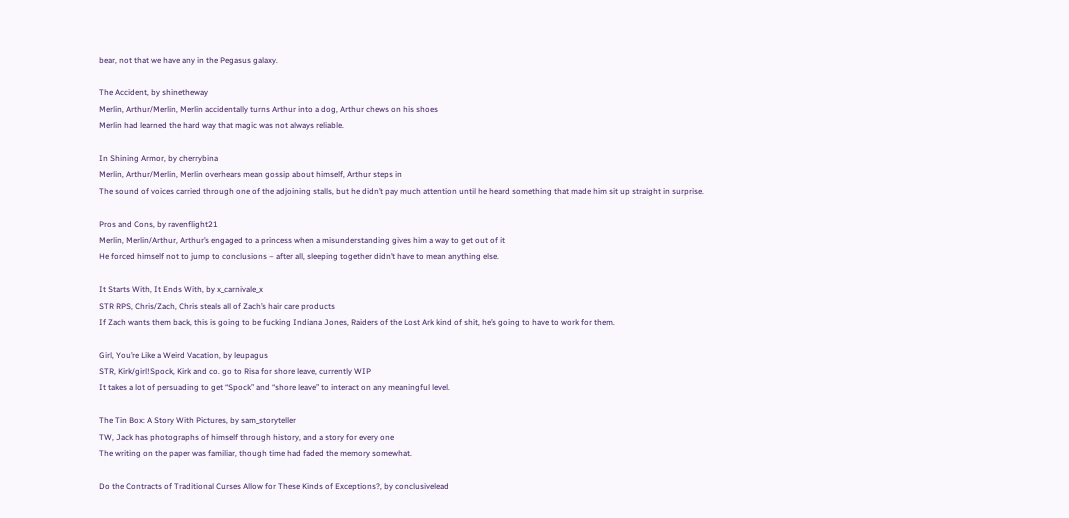bear, not that we have any in the Pegasus galaxy.

The Accident, by shinetheway
Merlin, Arthur/Merlin, Merlin accidentally turns Arthur into a dog, Arthur chews on his shoes
Merlin had learned the hard way that magic was not always reliable.

In Shining Armor, by cherrybina
Merlin, Arthur/Merlin, Merlin overhears mean gossip about himself, Arthur steps in
The sound of voices carried through one of the adjoining stalls, but he didn’t pay much attention until he heard something that made him sit up straight in surprise.

Pros and Cons, by ravenflight21
Merlin, Merlin/Arthur, Arthur’s engaged to a princess when a misunderstanding gives him a way to get out of it
He forced himself not to jump to conclusions – after all, sleeping together didn’t have to mean anything else.

It Starts With, It Ends With, by x_carnivale_x
STR RPS, Chris/Zach, Chris steals all of Zach’s hair care products
If Zach wants them back, this is going to be fucking Indiana Jones, Raiders of the Lost Ark kind of shit, he’s going to have to work for them.

Girl, You’re Like a Weird Vacation, by leupagus
STR, Kirk/girl!Spock, Kirk and co. go to Risa for shore leave, currently WIP
It takes a lot of persuading to get “Spock” and “shore leave” to interact on any meaningful level.

The Tin Box: A Story With Pictures, by sam_storyteller
TW, Jack has photographs of himself through history, and a story for every one
The writing on the paper was familiar, though time had faded the memory somewhat.

Do the Contracts of Traditional Curses Allow for These Kinds of Exceptions?, by conclusivelead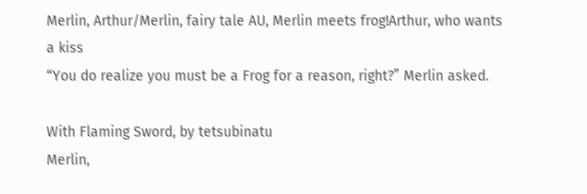Merlin, Arthur/Merlin, fairy tale AU, Merlin meets frog!Arthur, who wants a kiss
“You do realize you must be a Frog for a reason, right?” Merlin asked.

With Flaming Sword, by tetsubinatu
Merlin,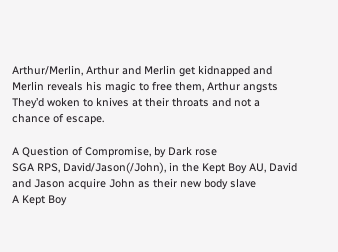Arthur/Merlin, Arthur and Merlin get kidnapped and Merlin reveals his magic to free them, Arthur angsts
They’d woken to knives at their throats and not a chance of escape.

A Question of Compromise, by Dark rose
SGA RPS, David/Jason(/John), in the Kept Boy AU, David and Jason acquire John as their new body slave
A Kept Boy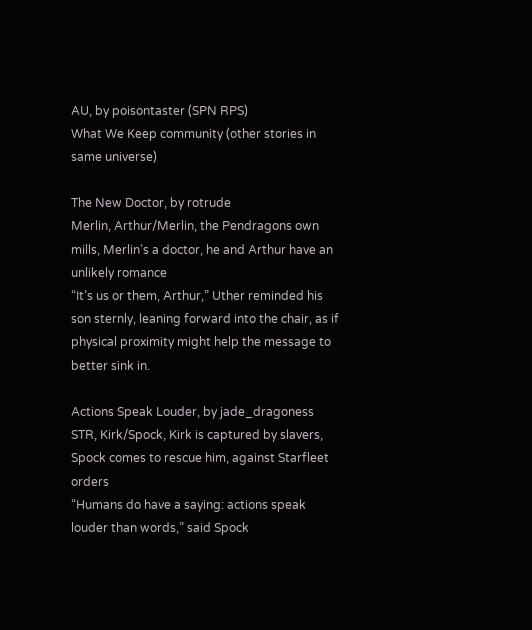AU, by poisontaster (SPN RPS)
What We Keep community (other stories in same universe)

The New Doctor, by rotrude
Merlin, Arthur/Merlin, the Pendragons own mills, Merlin’s a doctor, he and Arthur have an unlikely romance
“It’s us or them, Arthur,” Uther reminded his son sternly, leaning forward into the chair, as if physical proximity might help the message to better sink in.

Actions Speak Louder, by jade_dragoness
STR, Kirk/Spock, Kirk is captured by slavers, Spock comes to rescue him, against Starfleet orders
“Humans do have a saying: actions speak louder than words,” said Spock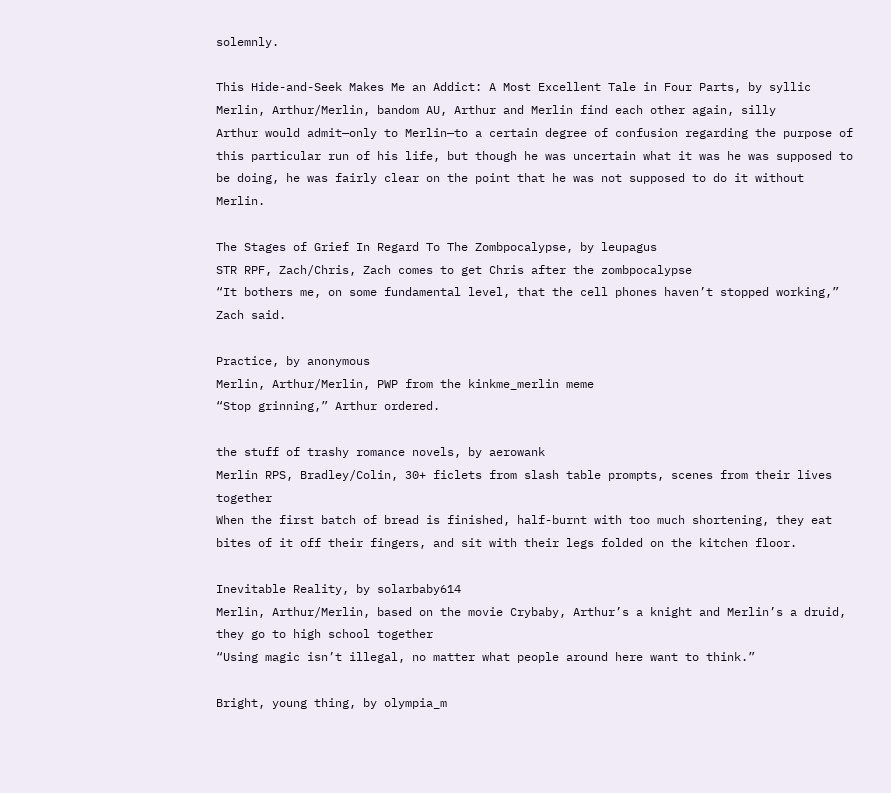solemnly.

This Hide-and-Seek Makes Me an Addict: A Most Excellent Tale in Four Parts, by syllic
Merlin, Arthur/Merlin, bandom AU, Arthur and Merlin find each other again, silly
Arthur would admit—only to Merlin—to a certain degree of confusion regarding the purpose of this particular run of his life, but though he was uncertain what it was he was supposed to be doing, he was fairly clear on the point that he was not supposed to do it without Merlin.

The Stages of Grief In Regard To The Zombpocalypse, by leupagus
STR RPF, Zach/Chris, Zach comes to get Chris after the zombpocalypse
“It bothers me, on some fundamental level, that the cell phones haven’t stopped working,” Zach said.

Practice, by anonymous
Merlin, Arthur/Merlin, PWP from the kinkme_merlin meme
“Stop grinning,” Arthur ordered.

the stuff of trashy romance novels, by aerowank
Merlin RPS, Bradley/Colin, 30+ ficlets from slash table prompts, scenes from their lives together
When the first batch of bread is finished, half-burnt with too much shortening, they eat bites of it off their fingers, and sit with their legs folded on the kitchen floor.

Inevitable Reality, by solarbaby614
Merlin, Arthur/Merlin, based on the movie Crybaby, Arthur’s a knight and Merlin’s a druid, they go to high school together
“Using magic isn’t illegal, no matter what people around here want to think.”

Bright, young thing, by olympia_m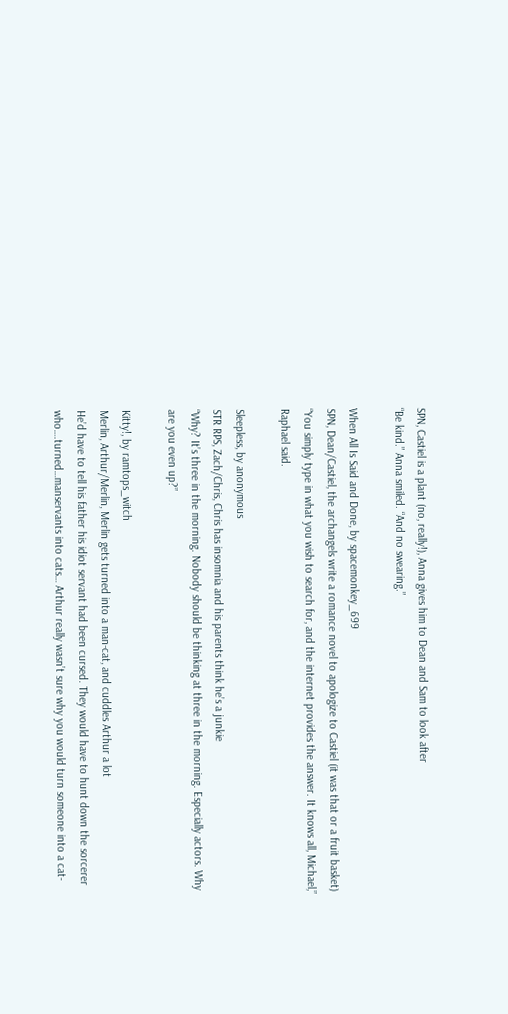SPN, Castiel is a plant (no, really!), Anna gives him to Dean and Sam to look after
“Be kind.” Anna smiled. “And no swearing.”

When All Is Said and Done, by spacemonkey_699
SPN, Dean/Castiel, the archangels write a romance novel to apologize to Castiel (it was that or a fruit basket)
“You simply type in what you wish to search for, and the internet provides the answer. It knows all, Michael,” Raphael said.

Sleepless, by anonymous
STR RPS, Zach/Chris, Chris has insomnia and his parents think he’s a junkie
“Why? It’s three in the morning. Nobody should be thinking at three in the morning. Especially actors. Why are you even up?”

Kitty!, by ramtops_witch
Merlin, Arthur/Merlin, Merlin gets turned into a man-cat, and cuddles Arthur a lot
He’d have to tell his father his idiot servant had been cursed. They would have to hunt down the sorcerer who….turned…manservants into cats… Arthur really wasn’t sure why you would turn someone into a cat-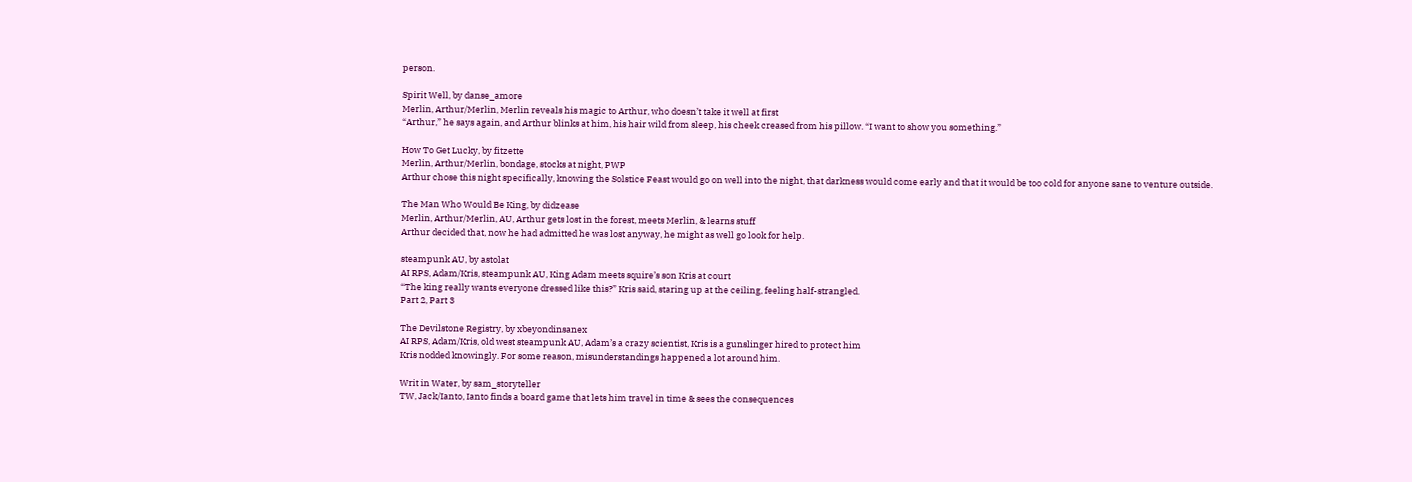person.

Spirit Well, by danse_amore
Merlin, Arthur/Merlin, Merlin reveals his magic to Arthur, who doesn’t take it well at first
“Arthur,” he says again, and Arthur blinks at him, his hair wild from sleep, his cheek creased from his pillow. “I want to show you something.”

How To Get Lucky, by fitzette
Merlin, Arthur/Merlin, bondage, stocks at night, PWP
Arthur chose this night specifically, knowing the Solstice Feast would go on well into the night, that darkness would come early and that it would be too cold for anyone sane to venture outside.

The Man Who Would Be King, by didzease
Merlin, Arthur/Merlin, AU, Arthur gets lost in the forest, meets Merlin, & learns stuff
Arthur decided that, now he had admitted he was lost anyway, he might as well go look for help.

steampunk AU, by astolat
AI RPS, Adam/Kris, steampunk AU, King Adam meets squire’s son Kris at court
“The king really wants everyone dressed like this?” Kris said, staring up at the ceiling, feeling half-strangled.
Part 2, Part 3

The Devilstone Registry, by xbeyondinsanex
AI RPS, Adam/Kris, old west steampunk AU, Adam’s a crazy scientist, Kris is a gunslinger hired to protect him
Kris nodded knowingly. For some reason, misunderstandings happened a lot around him.

Writ in Water, by sam_storyteller
TW, Jack/Ianto, Ianto finds a board game that lets him travel in time & sees the consequences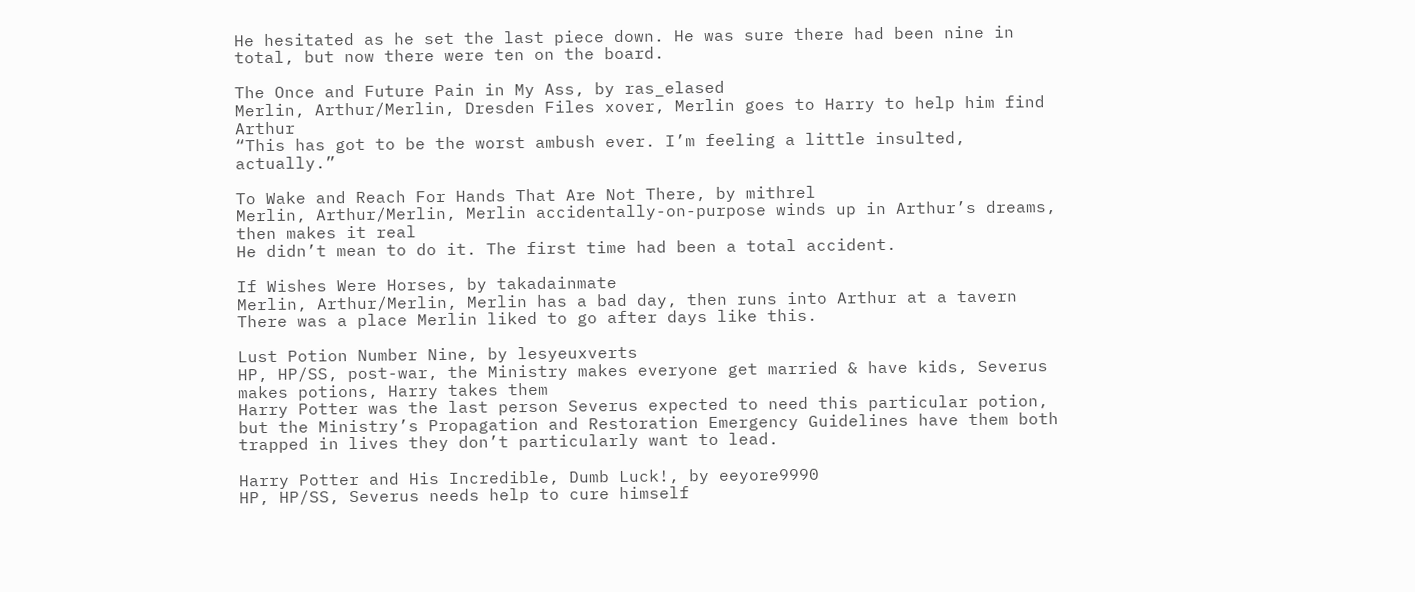He hesitated as he set the last piece down. He was sure there had been nine in total, but now there were ten on the board.

The Once and Future Pain in My Ass, by ras_elased
Merlin, Arthur/Merlin, Dresden Files xover, Merlin goes to Harry to help him find Arthur
“This has got to be the worst ambush ever. I’m feeling a little insulted, actually.”

To Wake and Reach For Hands That Are Not There, by mithrel
Merlin, Arthur/Merlin, Merlin accidentally-on-purpose winds up in Arthur’s dreams, then makes it real
He didn’t mean to do it. The first time had been a total accident.

If Wishes Were Horses, by takadainmate
Merlin, Arthur/Merlin, Merlin has a bad day, then runs into Arthur at a tavern
There was a place Merlin liked to go after days like this.

Lust Potion Number Nine, by lesyeuxverts
HP, HP/SS, post-war, the Ministry makes everyone get married & have kids, Severus makes potions, Harry takes them
Harry Potter was the last person Severus expected to need this particular potion, but the Ministry’s Propagation and Restoration Emergency Guidelines have them both trapped in lives they don’t particularly want to lead.

Harry Potter and His Incredible, Dumb Luck!, by eeyore9990
HP, HP/SS, Severus needs help to cure himself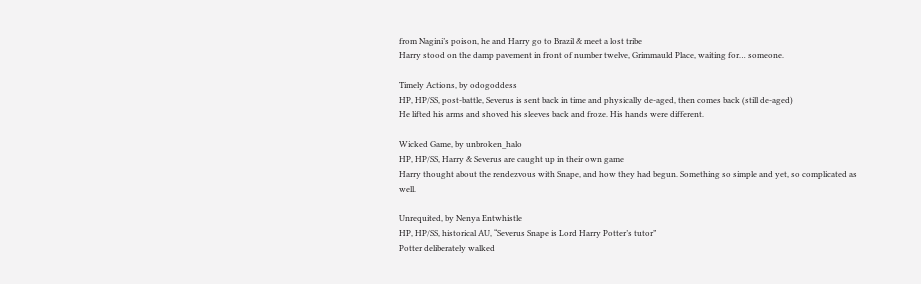from Nagini’s poison, he and Harry go to Brazil & meet a lost tribe
Harry stood on the damp pavement in front of number twelve, Grimmauld Place, waiting for… someone.

Timely Actions, by odogoddess
HP, HP/SS, post-battle, Severus is sent back in time and physically de-aged, then comes back (still de-aged)
He lifted his arms and shoved his sleeves back and froze. His hands were different.

Wicked Game, by unbroken_halo
HP, HP/SS, Harry & Severus are caught up in their own game
Harry thought about the rendezvous with Snape, and how they had begun. Something so simple and yet, so complicated as well.

Unrequited, by Nenya Entwhistle
HP, HP/SS, historical AU, “Severus Snape is Lord Harry Potter’s tutor”
Potter deliberately walked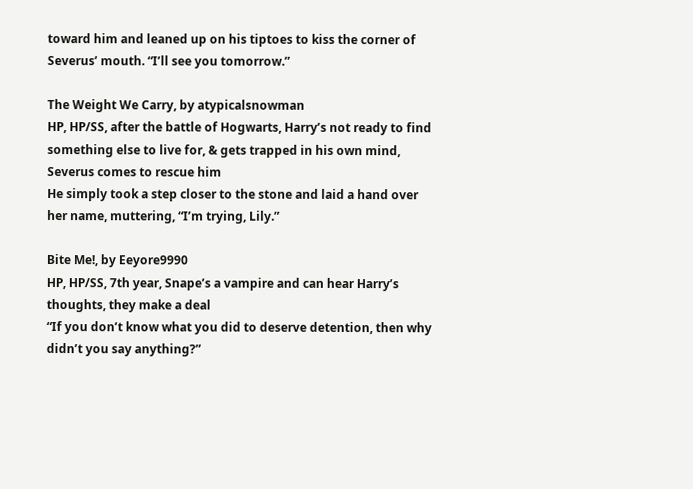toward him and leaned up on his tiptoes to kiss the corner of Severus’ mouth. “I’ll see you tomorrow.”

The Weight We Carry, by atypicalsnowman
HP, HP/SS, after the battle of Hogwarts, Harry’s not ready to find something else to live for, & gets trapped in his own mind, Severus comes to rescue him
He simply took a step closer to the stone and laid a hand over her name, muttering, “I’m trying, Lily.”

Bite Me!, by Eeyore9990
HP, HP/SS, 7th year, Snape’s a vampire and can hear Harry’s thoughts, they make a deal
“If you don’t know what you did to deserve detention, then why didn’t you say anything?”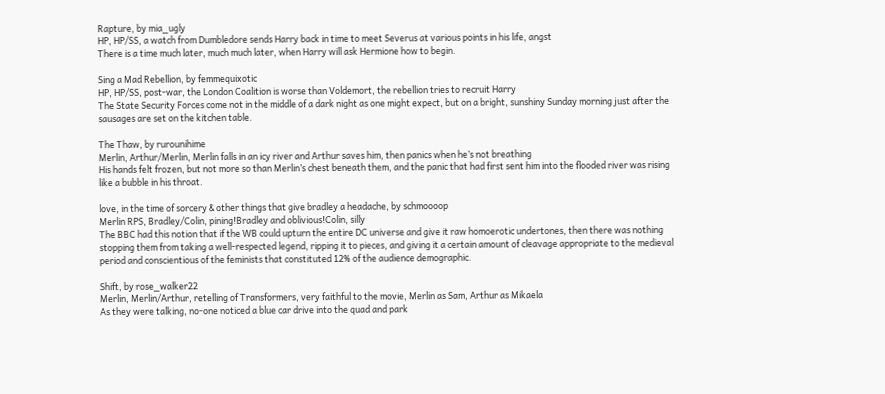Rapture, by mia_ugly
HP, HP/SS, a watch from Dumbledore sends Harry back in time to meet Severus at various points in his life, angst
There is a time much later, much much later, when Harry will ask Hermione how to begin.

Sing a Mad Rebellion, by femmequixotic
HP, HP/SS, post-war, the London Coalition is worse than Voldemort, the rebellion tries to recruit Harry
The State Security Forces come not in the middle of a dark night as one might expect, but on a bright, sunshiny Sunday morning just after the sausages are set on the kitchen table.

The Thaw, by rurounihime
Merlin, Arthur/Merlin, Merlin falls in an icy river and Arthur saves him, then panics when he’s not breathing
His hands felt frozen, but not more so than Merlin’s chest beneath them, and the panic that had first sent him into the flooded river was rising like a bubble in his throat.

love, in the time of sorcery & other things that give bradley a headache, by schmoooop
Merlin RPS, Bradley/Colin, pining!Bradley and oblivious!Colin, silly
The BBC had this notion that if the WB could upturn the entire DC universe and give it raw homoerotic undertones, then there was nothing stopping them from taking a well-respected legend, ripping it to pieces, and giving it a certain amount of cleavage appropriate to the medieval period and conscientious of the feminists that constituted 12% of the audience demographic.

Shift, by rose_walker22
Merlin, Merlin/Arthur, retelling of Transformers, very faithful to the movie, Merlin as Sam, Arthur as Mikaela
As they were talking, no-one noticed a blue car drive into the quad and park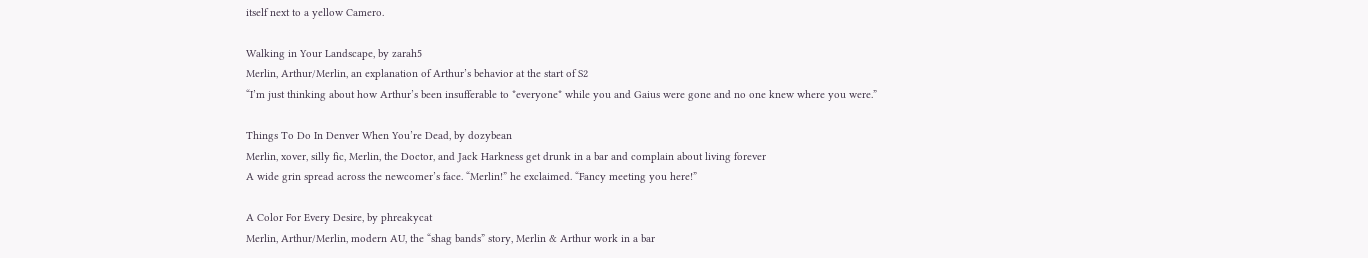itself next to a yellow Camero.

Walking in Your Landscape, by zarah5
Merlin, Arthur/Merlin, an explanation of Arthur’s behavior at the start of S2
“I’m just thinking about how Arthur’s been insufferable to *everyone* while you and Gaius were gone and no one knew where you were.”

Things To Do In Denver When You’re Dead, by dozybean
Merlin, xover, silly fic, Merlin, the Doctor, and Jack Harkness get drunk in a bar and complain about living forever
A wide grin spread across the newcomer’s face. “Merlin!” he exclaimed. “Fancy meeting you here!”

A Color For Every Desire, by phreakycat
Merlin, Arthur/Merlin, modern AU, the “shag bands” story, Merlin & Arthur work in a bar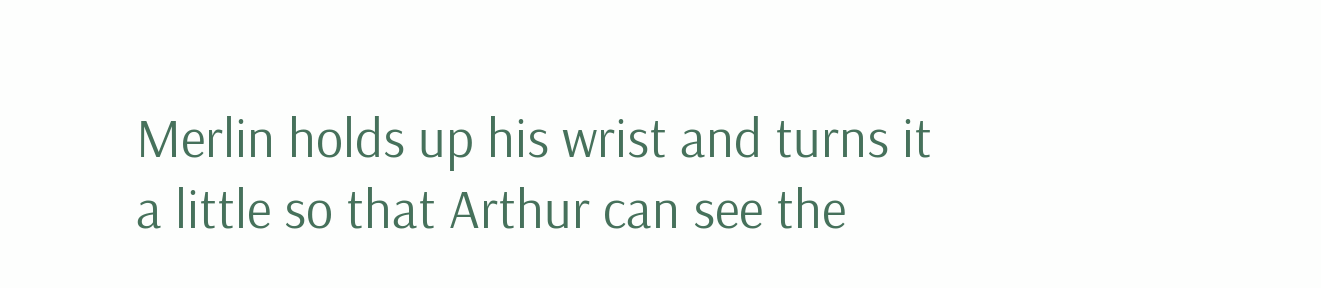Merlin holds up his wrist and turns it a little so that Arthur can see the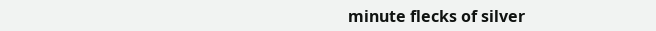minute flecks of silver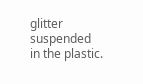glitter suspended in the plastic.